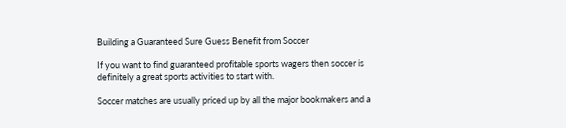Building a Guaranteed Sure Guess Benefit from Soccer

If you want to find guaranteed profitable sports wagers then soccer is definitely a great sports activities to start with.

Soccer matches are usually priced up by all the major bookmakers and a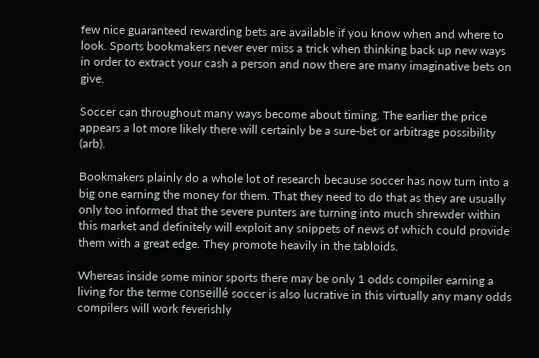few nice guaranteed rewarding bets are available if you know when and where to look. Sports bookmakers never ever miss a trick when thinking back up new ways in order to extract your cash a person and now there are many imaginative bets on give.

Soccer can throughout many ways become about timing. The earlier the price appears a lot more likely there will certainly be a sure-bet or arbitrage possibility (arb).

Bookmakers plainly do a whole lot of research because soccer has now turn into a big one earning the money for them. That they need to do that as they are usually only too informed that the severe punters are turning into much shrewder within this market and definitely will exploit any snippets of news of which could provide them with a great edge. They promote heavily in the tabloids.

Whereas inside some minor sports there may be only 1 odds compiler earning a living for the terme conseillé soccer is also lucrative in this virtually any many odds compilers will work feverishly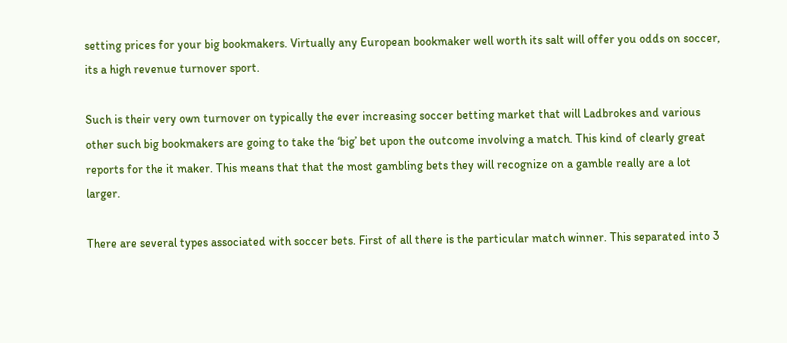setting prices for your big bookmakers. Virtually any European bookmaker well worth its salt will offer you odds on soccer, its a high revenue turnover sport.

Such is their very own turnover on typically the ever increasing soccer betting market that will Ladbrokes and various other such big bookmakers are going to take the ‘big’ bet upon the outcome involving a match. This kind of clearly great reports for the it maker. This means that that the most gambling bets they will recognize on a gamble really are a lot larger.

There are several types associated with soccer bets. First of all there is the particular match winner. This separated into 3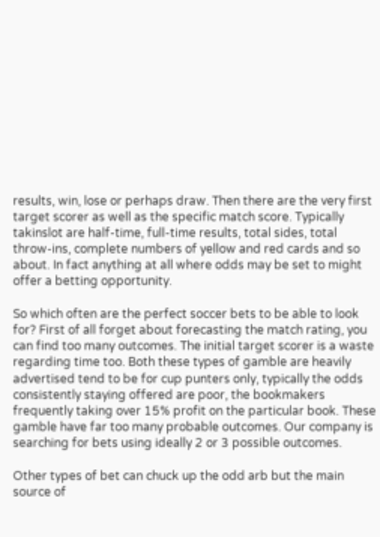results, win, lose or perhaps draw. Then there are the very first target scorer as well as the specific match score. Typically takinslot are half-time, full-time results, total sides, total throw-ins, complete numbers of yellow and red cards and so about. In fact anything at all where odds may be set to might offer a betting opportunity.

So which often are the perfect soccer bets to be able to look for? First of all forget about forecasting the match rating, you can find too many outcomes. The initial target scorer is a waste regarding time too. Both these types of gamble are heavily advertised tend to be for cup punters only, typically the odds consistently staying offered are poor, the bookmakers frequently taking over 15% profit on the particular book. These gamble have far too many probable outcomes. Our company is searching for bets using ideally 2 or 3 possible outcomes.

Other types of bet can chuck up the odd arb but the main source of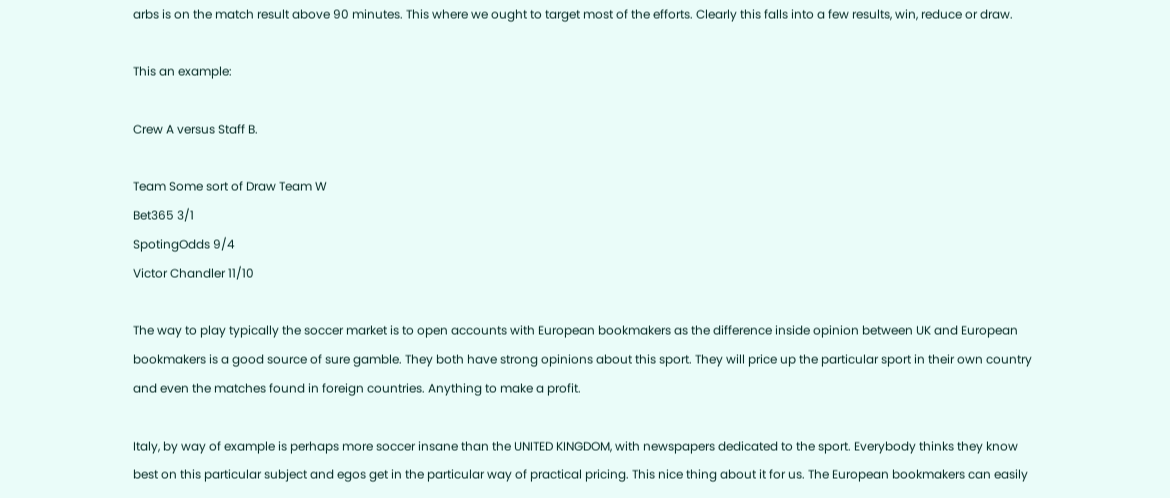arbs is on the match result above 90 minutes. This where we ought to target most of the efforts. Clearly this falls into a few results, win, reduce or draw.

This an example:

Crew A versus Staff B.

Team Some sort of Draw Team W
Bet365 3/1
SpotingOdds 9/4
Victor Chandler 11/10

The way to play typically the soccer market is to open accounts with European bookmakers as the difference inside opinion between UK and European bookmakers is a good source of sure gamble. They both have strong opinions about this sport. They will price up the particular sport in their own country and even the matches found in foreign countries. Anything to make a profit.

Italy, by way of example is perhaps more soccer insane than the UNITED KINGDOM, with newspapers dedicated to the sport. Everybody thinks they know best on this particular subject and egos get in the particular way of practical pricing. This nice thing about it for us. The European bookmakers can easily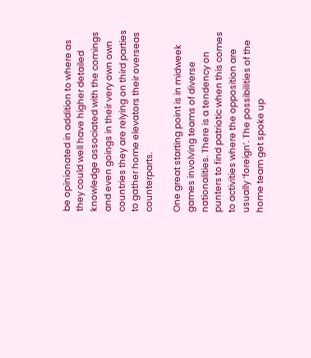be opinionated in addition to where as they could well have higher detailed knowledge associated with the comings and even goings in their very own own countries they are relying on third parties to gather home elevators their overseas counterparts.

One great starting point is in midweek games involving teams of diverse nationalities. There is a tendency on punters to find patriotic when this comes to activities where the opposition are usually ‘foreign’. The possibilities of the home team get spoke up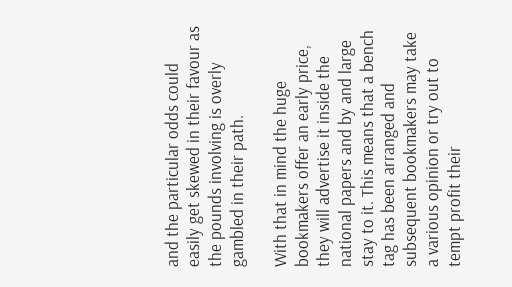and the particular odds could easily get skewed in their favour as the pounds involving is overly gambled in their path.

With that in mind the huge bookmakers offer an early price, they will advertise it inside the national papers and by and large stay to it. This means that a bench tag has been arranged and subsequent bookmakers may take a various opinion or try out to tempt profit their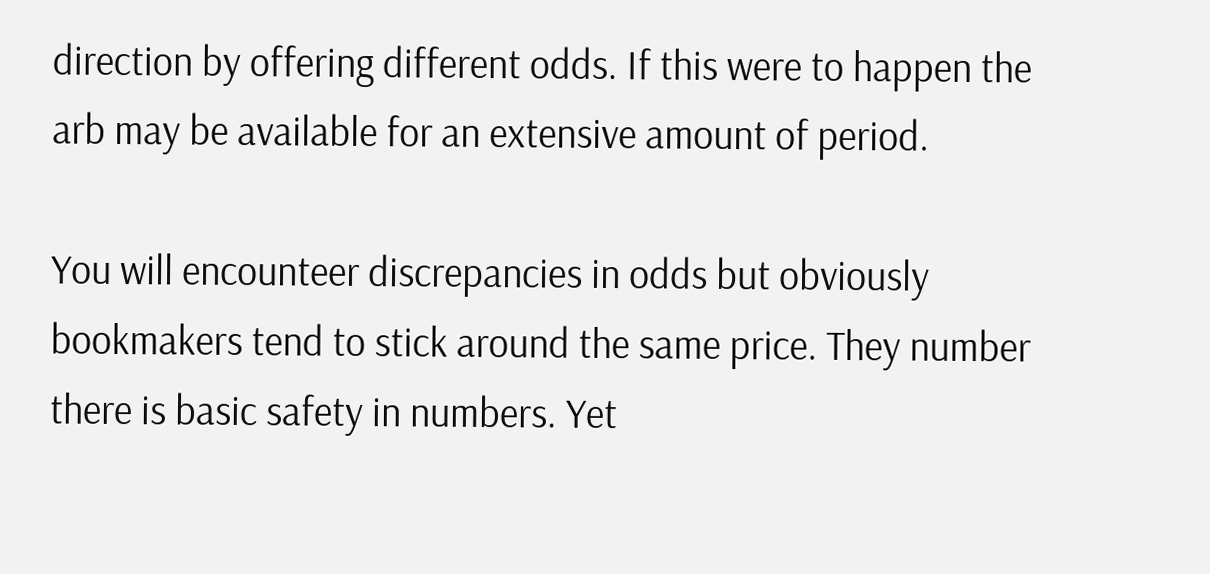direction by offering different odds. If this were to happen the arb may be available for an extensive amount of period.

You will encounteer discrepancies in odds but obviously bookmakers tend to stick around the same price. They number there is basic safety in numbers. Yet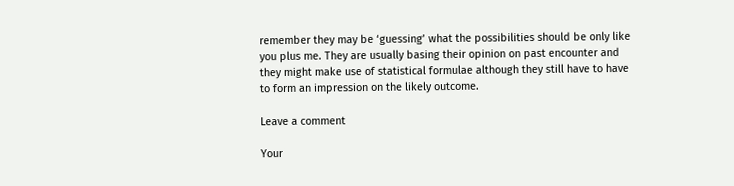remember they may be ‘guessing’ what the possibilities should be only like you plus me. They are usually basing their opinion on past encounter and they might make use of statistical formulae although they still have to have to form an impression on the likely outcome.

Leave a comment

Your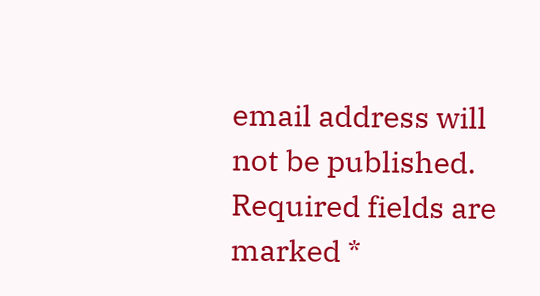email address will not be published. Required fields are marked *